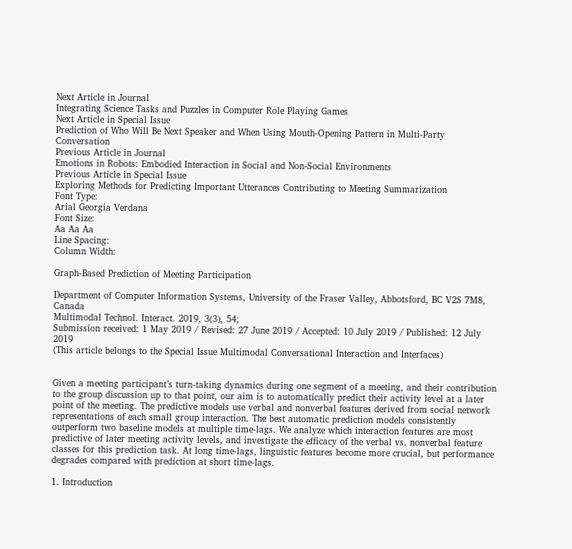Next Article in Journal
Integrating Science Tasks and Puzzles in Computer Role Playing Games
Next Article in Special Issue
Prediction of Who Will Be Next Speaker and When Using Mouth-Opening Pattern in Multi-Party Conversation
Previous Article in Journal
Emotions in Robots: Embodied Interaction in Social and Non-Social Environments
Previous Article in Special Issue
Exploring Methods for Predicting Important Utterances Contributing to Meeting Summarization
Font Type:
Arial Georgia Verdana
Font Size:
Aa Aa Aa
Line Spacing:
Column Width:

Graph-Based Prediction of Meeting Participation

Department of Computer Information Systems, University of the Fraser Valley, Abbotsford, BC V2S 7M8, Canada
Multimodal Technol. Interact. 2019, 3(3), 54;
Submission received: 1 May 2019 / Revised: 27 June 2019 / Accepted: 10 July 2019 / Published: 12 July 2019
(This article belongs to the Special Issue Multimodal Conversational Interaction and Interfaces)


Given a meeting participant’s turn-taking dynamics during one segment of a meeting, and their contribution to the group discussion up to that point, our aim is to automatically predict their activity level at a later point of the meeting. The predictive models use verbal and nonverbal features derived from social network representations of each small group interaction. The best automatic prediction models consistently outperform two baseline models at multiple time-lags. We analyze which interaction features are most predictive of later meeting activity levels, and investigate the efficacy of the verbal vs. nonverbal feature classes for this prediction task. At long time-lags, linguistic features become more crucial, but performance degrades compared with prediction at short time-lags.

1. Introduction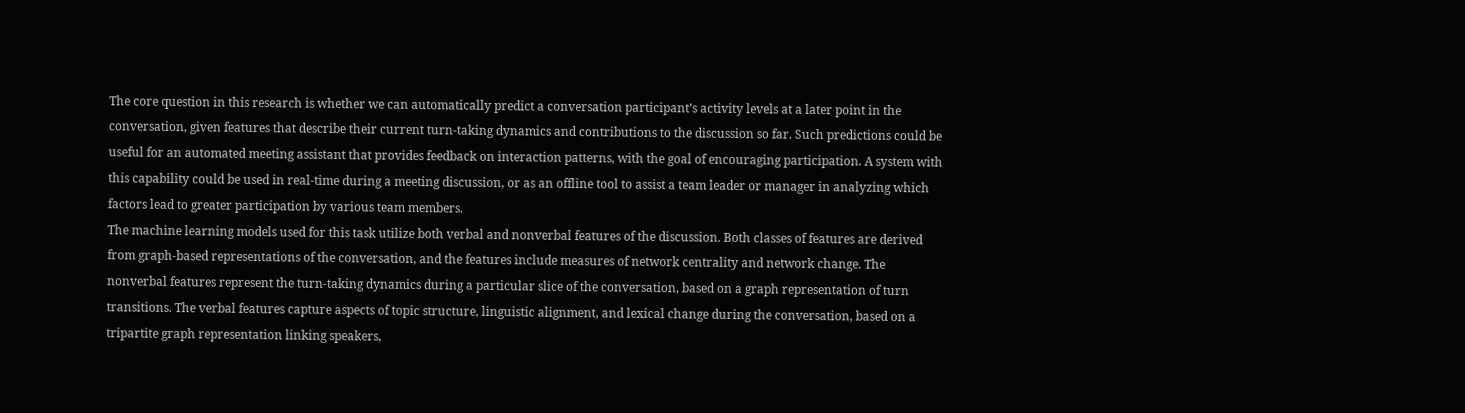The core question in this research is whether we can automatically predict a conversation participant’s activity levels at a later point in the conversation, given features that describe their current turn-taking dynamics and contributions to the discussion so far. Such predictions could be useful for an automated meeting assistant that provides feedback on interaction patterns, with the goal of encouraging participation. A system with this capability could be used in real-time during a meeting discussion, or as an offline tool to assist a team leader or manager in analyzing which factors lead to greater participation by various team members.
The machine learning models used for this task utilize both verbal and nonverbal features of the discussion. Both classes of features are derived from graph-based representations of the conversation, and the features include measures of network centrality and network change. The nonverbal features represent the turn-taking dynamics during a particular slice of the conversation, based on a graph representation of turn transitions. The verbal features capture aspects of topic structure, linguistic alignment, and lexical change during the conversation, based on a tripartite graph representation linking speakers,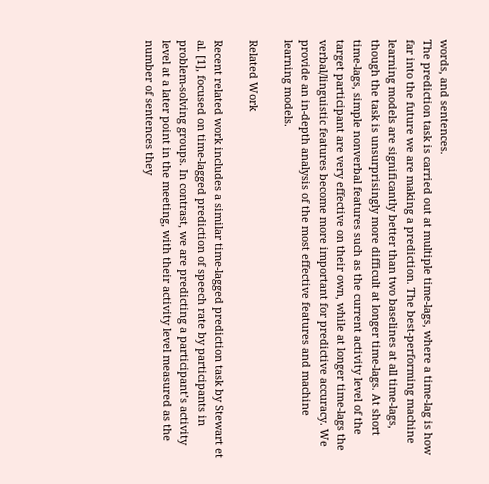words, and sentences.
The prediction task is carried out at multiple time-lags, where a time-lag is how far into the future we are making a prediction. The best-performing machine learning models are significantly better than two baselines at all time-lags, though the task is unsurprisingly more difficult at longer time-lags. At short time-lags, simple nonverbal features such as the current activity level of the target participant are very effective on their own, while at longer time-lags the verbal/linguistic features become more important for predictive accuracy. We provide an in-depth analysis of the most effective features and machine learning models.

Related Work

Recent related work includes a similar time-lagged prediction task by Stewart et al. [1], focused on time-lagged prediction of speech rate by participants in problem-solving groups. In contrast, we are predicting a participant’s activity level at a later point in the meeting, with their activity level measured as the number of sentences they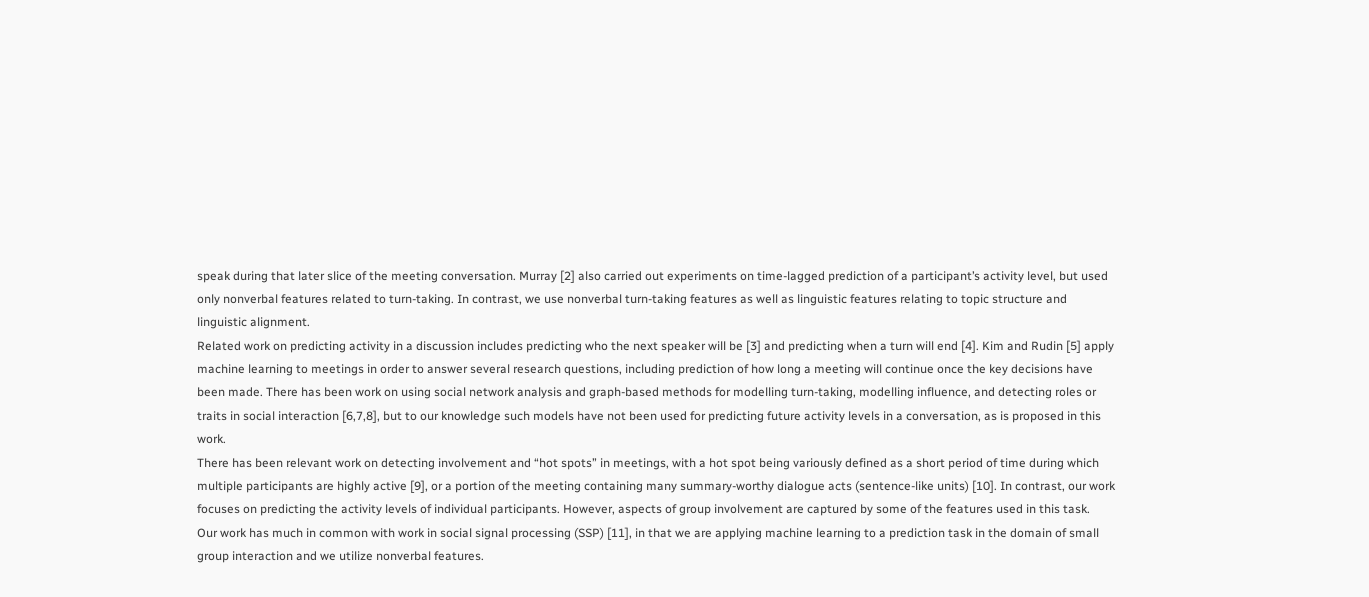speak during that later slice of the meeting conversation. Murray [2] also carried out experiments on time-lagged prediction of a participant’s activity level, but used only nonverbal features related to turn-taking. In contrast, we use nonverbal turn-taking features as well as linguistic features relating to topic structure and linguistic alignment.
Related work on predicting activity in a discussion includes predicting who the next speaker will be [3] and predicting when a turn will end [4]. Kim and Rudin [5] apply machine learning to meetings in order to answer several research questions, including prediction of how long a meeting will continue once the key decisions have been made. There has been work on using social network analysis and graph-based methods for modelling turn-taking, modelling influence, and detecting roles or traits in social interaction [6,7,8], but to our knowledge such models have not been used for predicting future activity levels in a conversation, as is proposed in this work.
There has been relevant work on detecting involvement and “hot spots” in meetings, with a hot spot being variously defined as a short period of time during which multiple participants are highly active [9], or a portion of the meeting containing many summary-worthy dialogue acts (sentence-like units) [10]. In contrast, our work focuses on predicting the activity levels of individual participants. However, aspects of group involvement are captured by some of the features used in this task.
Our work has much in common with work in social signal processing (SSP) [11], in that we are applying machine learning to a prediction task in the domain of small group interaction and we utilize nonverbal features.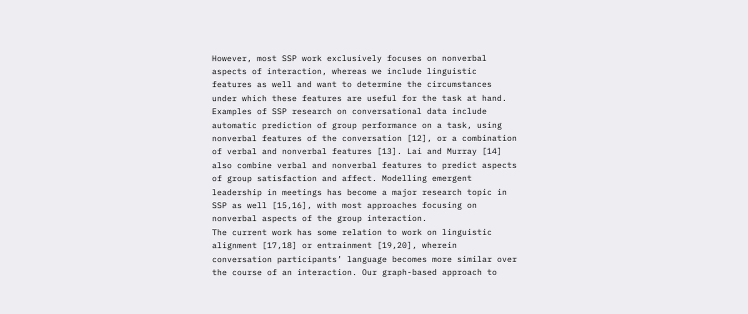However, most SSP work exclusively focuses on nonverbal aspects of interaction, whereas we include linguistic features as well and want to determine the circumstances under which these features are useful for the task at hand. Examples of SSP research on conversational data include automatic prediction of group performance on a task, using nonverbal features of the conversation [12], or a combination of verbal and nonverbal features [13]. Lai and Murray [14] also combine verbal and nonverbal features to predict aspects of group satisfaction and affect. Modelling emergent leadership in meetings has become a major research topic in SSP as well [15,16], with most approaches focusing on nonverbal aspects of the group interaction.
The current work has some relation to work on linguistic alignment [17,18] or entrainment [19,20], wherein conversation participants’ language becomes more similar over the course of an interaction. Our graph-based approach to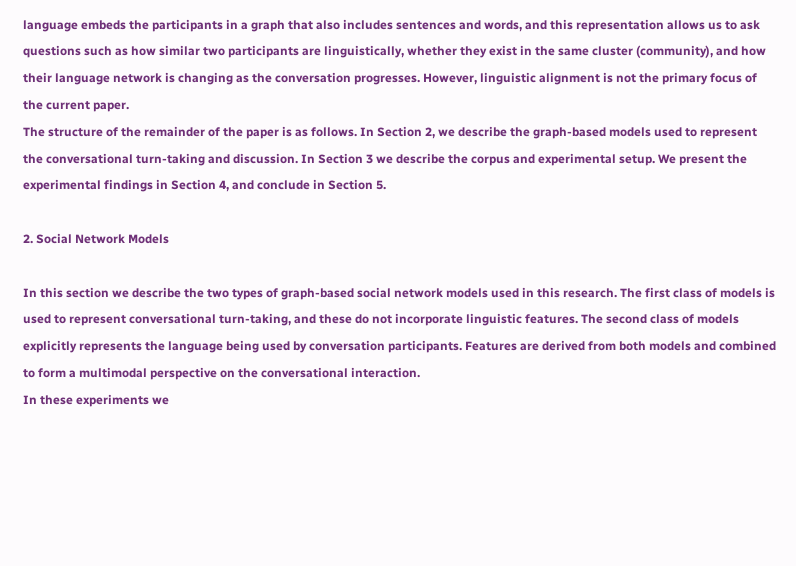language embeds the participants in a graph that also includes sentences and words, and this representation allows us to ask questions such as how similar two participants are linguistically, whether they exist in the same cluster (community), and how their language network is changing as the conversation progresses. However, linguistic alignment is not the primary focus of the current paper.
The structure of the remainder of the paper is as follows. In Section 2, we describe the graph-based models used to represent the conversational turn-taking and discussion. In Section 3 we describe the corpus and experimental setup. We present the experimental findings in Section 4, and conclude in Section 5.

2. Social Network Models

In this section we describe the two types of graph-based social network models used in this research. The first class of models is used to represent conversational turn-taking, and these do not incorporate linguistic features. The second class of models explicitly represents the language being used by conversation participants. Features are derived from both models and combined to form a multimodal perspective on the conversational interaction.
In these experiments we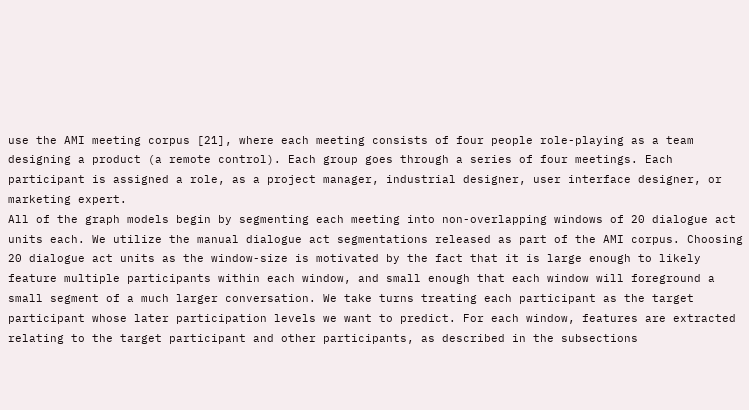use the AMI meeting corpus [21], where each meeting consists of four people role-playing as a team designing a product (a remote control). Each group goes through a series of four meetings. Each participant is assigned a role, as a project manager, industrial designer, user interface designer, or marketing expert.
All of the graph models begin by segmenting each meeting into non-overlapping windows of 20 dialogue act units each. We utilize the manual dialogue act segmentations released as part of the AMI corpus. Choosing 20 dialogue act units as the window-size is motivated by the fact that it is large enough to likely feature multiple participants within each window, and small enough that each window will foreground a small segment of a much larger conversation. We take turns treating each participant as the target participant whose later participation levels we want to predict. For each window, features are extracted relating to the target participant and other participants, as described in the subsections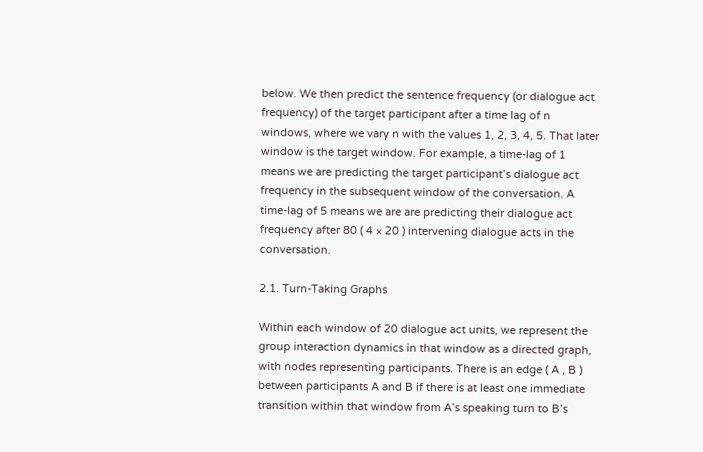below. We then predict the sentence frequency (or dialogue act frequency) of the target participant after a time lag of n windows, where we vary n with the values 1, 2, 3, 4, 5. That later window is the target window. For example, a time-lag of 1 means we are predicting the target participant’s dialogue act frequency in the subsequent window of the conversation. A time-lag of 5 means we are are predicting their dialogue act frequency after 80 ( 4 × 20 ) intervening dialogue acts in the conversation.

2.1. Turn-Taking Graphs

Within each window of 20 dialogue act units, we represent the group interaction dynamics in that window as a directed graph, with nodes representing participants. There is an edge ( A , B ) between participants A and B if there is at least one immediate transition within that window from A’s speaking turn to B’s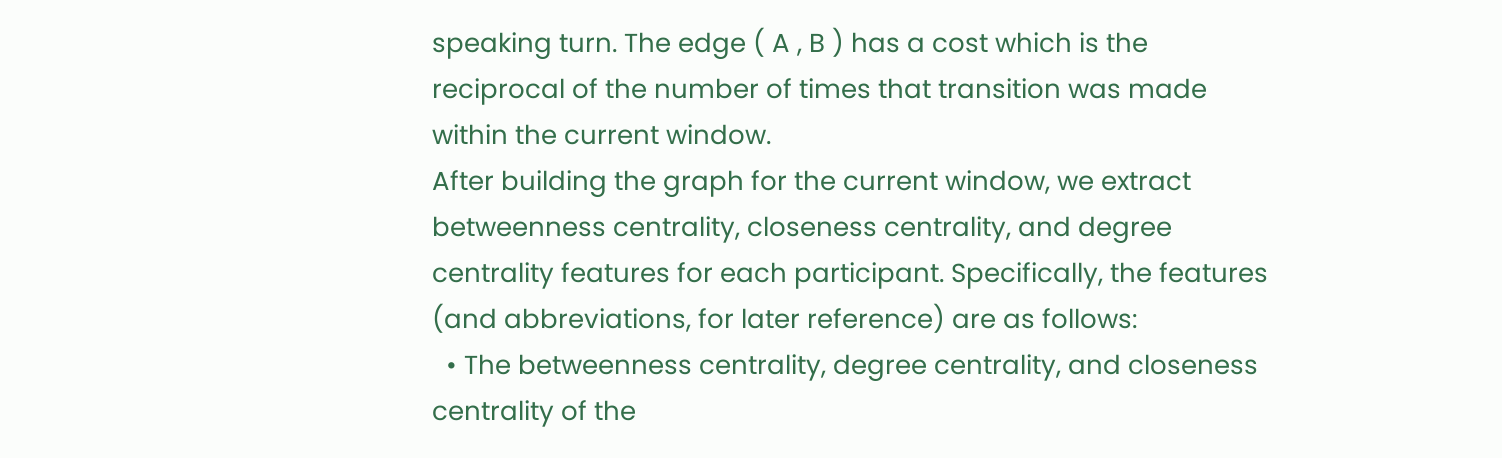speaking turn. The edge ( A , B ) has a cost which is the reciprocal of the number of times that transition was made within the current window.
After building the graph for the current window, we extract betweenness centrality, closeness centrality, and degree centrality features for each participant. Specifically, the features (and abbreviations, for later reference) are as follows:
  • The betweenness centrality, degree centrality, and closeness centrality of the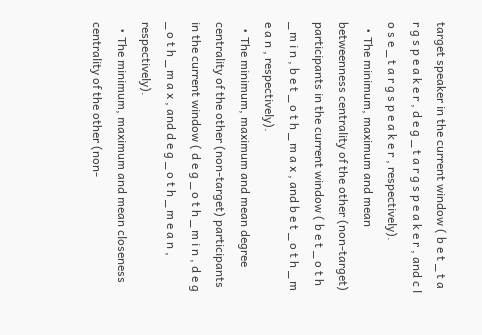target speaker in the current window ( b e t _ t a r g s p e a k e r , d e g _ t a r g s p e a k e r , and c l o s e _ t a r g s p e a k e r , respectively).
  • The minimum, maximum and mean betweenness centrality of the other (non-target) participants in the current window ( b e t _ o t h _ m i n , b e t _ o t h _ m a x , and b e t _ o t h _ m e a n , respectively).
  • The minimum, maximum and mean degree centrality of the other (non-target) participants in the current window ( d e g _ o t h _ m i n , d e g _ o t h _ m a x , and d e g _ o t h _ m e a n , respectively).
  • The minimum, maximum and mean closeness centrality of the other (non-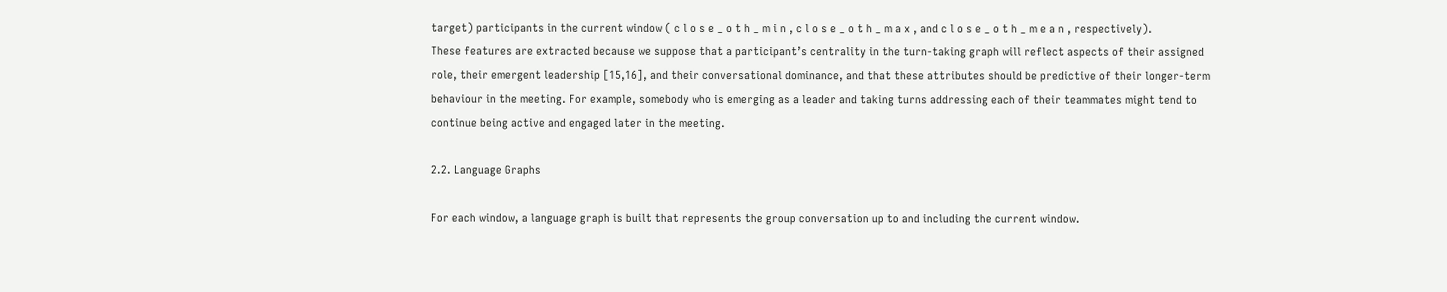target) participants in the current window ( c l o s e _ o t h _ m i n , c l o s e _ o t h _ m a x , and c l o s e _ o t h _ m e a n , respectively).
These features are extracted because we suppose that a participant’s centrality in the turn-taking graph will reflect aspects of their assigned role, their emergent leadership [15,16], and their conversational dominance, and that these attributes should be predictive of their longer-term behaviour in the meeting. For example, somebody who is emerging as a leader and taking turns addressing each of their teammates might tend to continue being active and engaged later in the meeting.

2.2. Language Graphs

For each window, a language graph is built that represents the group conversation up to and including the current window.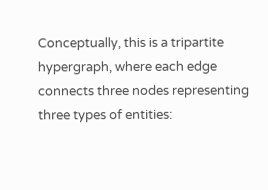Conceptually, this is a tripartite hypergraph, where each edge connects three nodes representing three types of entities: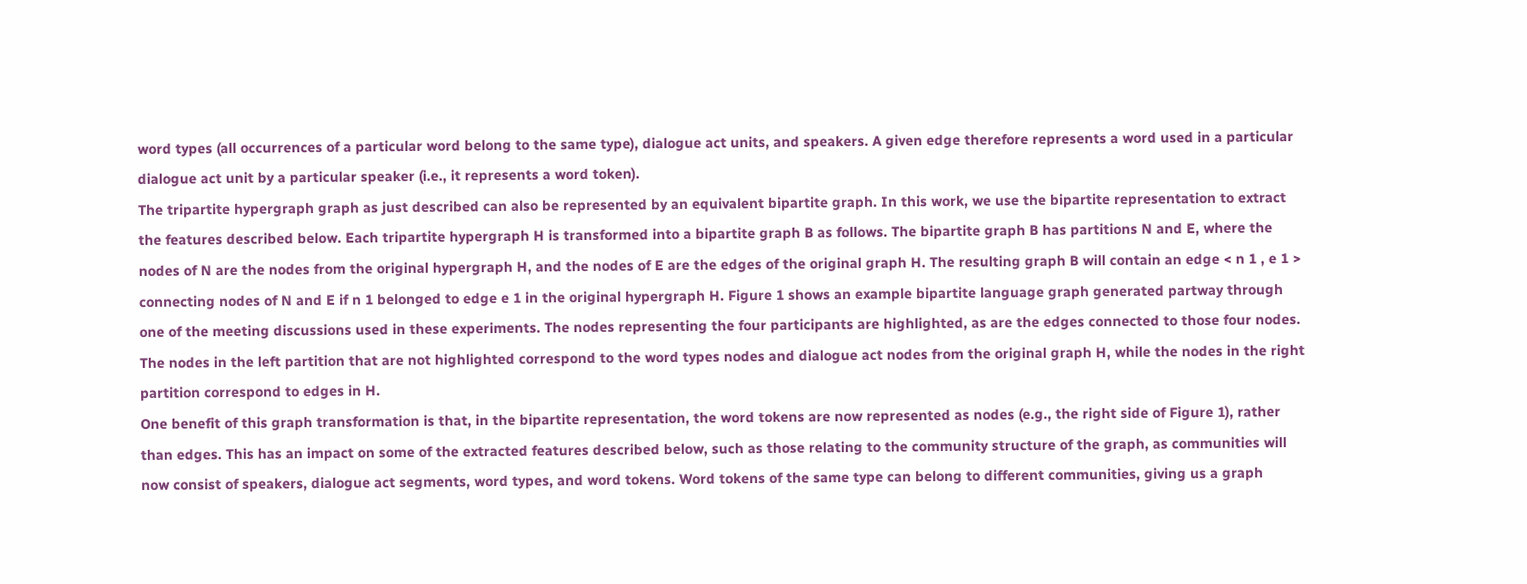word types (all occurrences of a particular word belong to the same type), dialogue act units, and speakers. A given edge therefore represents a word used in a particular dialogue act unit by a particular speaker (i.e., it represents a word token).
The tripartite hypergraph graph as just described can also be represented by an equivalent bipartite graph. In this work, we use the bipartite representation to extract the features described below. Each tripartite hypergraph H is transformed into a bipartite graph B as follows. The bipartite graph B has partitions N and E, where the nodes of N are the nodes from the original hypergraph H, and the nodes of E are the edges of the original graph H. The resulting graph B will contain an edge < n 1 , e 1 > connecting nodes of N and E if n 1 belonged to edge e 1 in the original hypergraph H. Figure 1 shows an example bipartite language graph generated partway through one of the meeting discussions used in these experiments. The nodes representing the four participants are highlighted, as are the edges connected to those four nodes. The nodes in the left partition that are not highlighted correspond to the word types nodes and dialogue act nodes from the original graph H, while the nodes in the right partition correspond to edges in H.
One benefit of this graph transformation is that, in the bipartite representation, the word tokens are now represented as nodes (e.g., the right side of Figure 1), rather than edges. This has an impact on some of the extracted features described below, such as those relating to the community structure of the graph, as communities will now consist of speakers, dialogue act segments, word types, and word tokens. Word tokens of the same type can belong to different communities, giving us a graph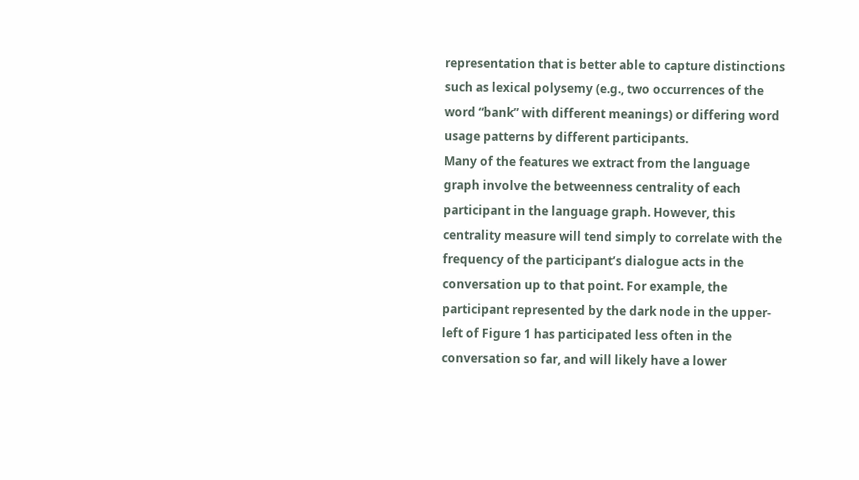representation that is better able to capture distinctions such as lexical polysemy (e.g., two occurrences of the word “bank” with different meanings) or differing word usage patterns by different participants.
Many of the features we extract from the language graph involve the betweenness centrality of each participant in the language graph. However, this centrality measure will tend simply to correlate with the frequency of the participant’s dialogue acts in the conversation up to that point. For example, the participant represented by the dark node in the upper-left of Figure 1 has participated less often in the conversation so far, and will likely have a lower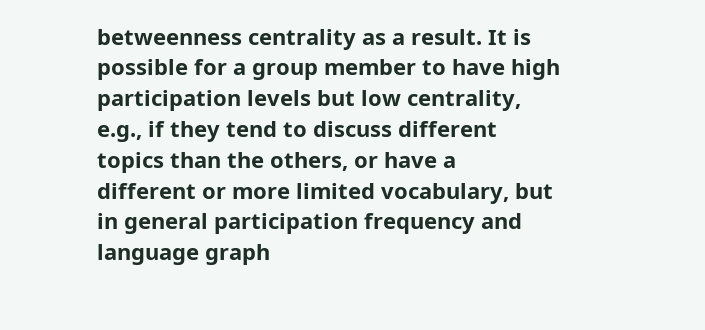betweenness centrality as a result. It is possible for a group member to have high participation levels but low centrality, e.g., if they tend to discuss different topics than the others, or have a different or more limited vocabulary, but in general participation frequency and language graph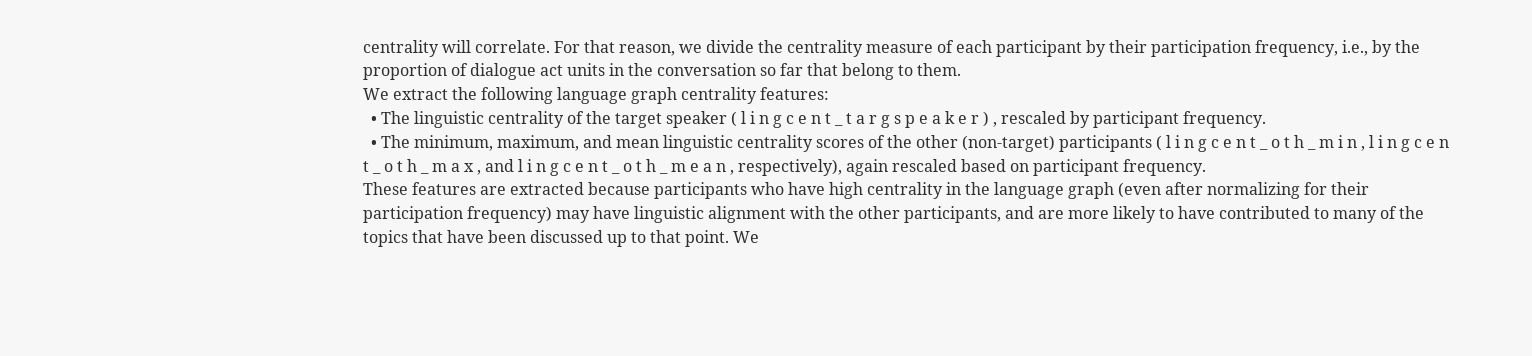centrality will correlate. For that reason, we divide the centrality measure of each participant by their participation frequency, i.e., by the proportion of dialogue act units in the conversation so far that belong to them.
We extract the following language graph centrality features:
  • The linguistic centrality of the target speaker ( l i n g c e n t _ t a r g s p e a k e r ) , rescaled by participant frequency.
  • The minimum, maximum, and mean linguistic centrality scores of the other (non-target) participants ( l i n g c e n t _ o t h _ m i n , l i n g c e n t _ o t h _ m a x , and l i n g c e n t _ o t h _ m e a n , respectively), again rescaled based on participant frequency.
These features are extracted because participants who have high centrality in the language graph (even after normalizing for their participation frequency) may have linguistic alignment with the other participants, and are more likely to have contributed to many of the topics that have been discussed up to that point. We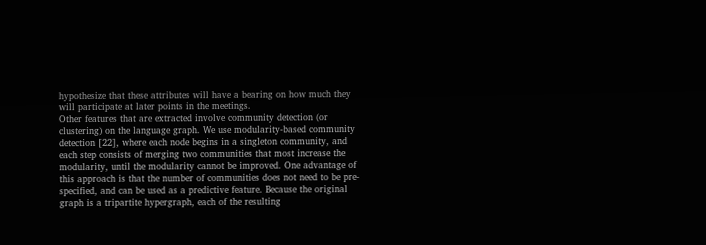hypothesize that these attributes will have a bearing on how much they will participate at later points in the meetings.
Other features that are extracted involve community detection (or clustering) on the language graph. We use modularity-based community detection [22], where each node begins in a singleton community, and each step consists of merging two communities that most increase the modularity, until the modularity cannot be improved. One advantage of this approach is that the number of communities does not need to be pre-specified, and can be used as a predictive feature. Because the original graph is a tripartite hypergraph, each of the resulting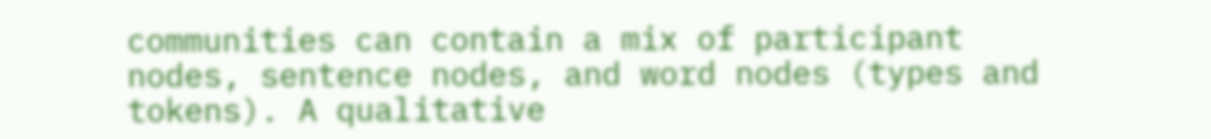communities can contain a mix of participant nodes, sentence nodes, and word nodes (types and tokens). A qualitative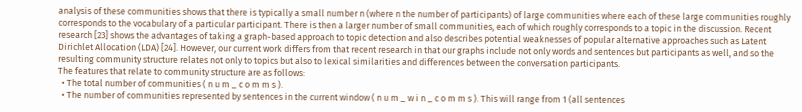analysis of these communities shows that there is typically a small number n (where n the number of participants) of large communities where each of these large communities roughly corresponds to the vocabulary of a particular participant. There is then a larger number of small communities, each of which roughly corresponds to a topic in the discussion. Recent research [23] shows the advantages of taking a graph-based approach to topic detection and also describes potential weaknesses of popular alternative approaches such as Latent Dirichlet Allocation (LDA) [24]. However, our current work differs from that recent research in that our graphs include not only words and sentences but participants as well, and so the resulting community structure relates not only to topics but also to lexical similarities and differences between the conversation participants.
The features that relate to community structure are as follows:
  • The total number of communities ( n u m _ c o m m s ).
  • The number of communities represented by sentences in the current window ( n u m _ w i n _ c o m m s ). This will range from 1 (all sentences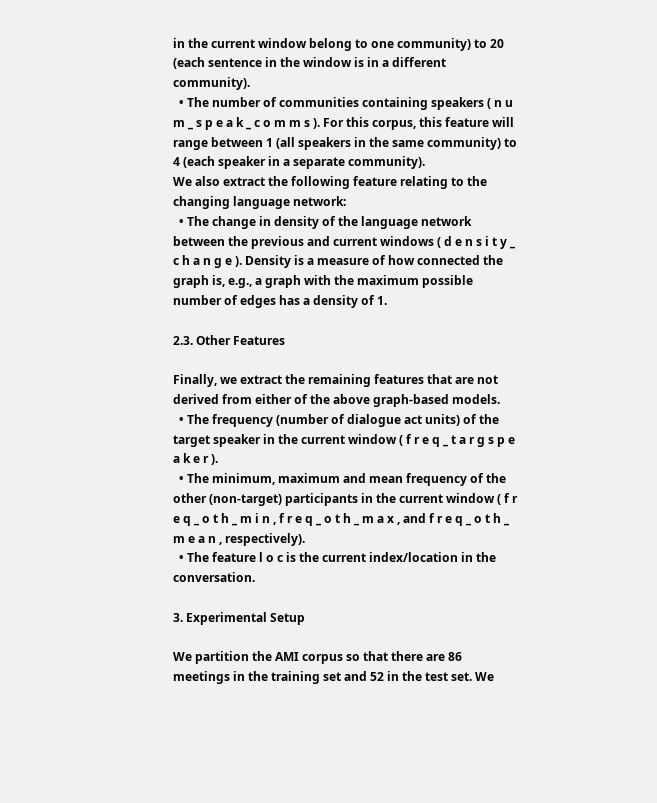in the current window belong to one community) to 20 (each sentence in the window is in a different community).
  • The number of communities containing speakers ( n u m _ s p e a k _ c o m m s ). For this corpus, this feature will range between 1 (all speakers in the same community) to 4 (each speaker in a separate community).
We also extract the following feature relating to the changing language network:
  • The change in density of the language network between the previous and current windows ( d e n s i t y _ c h a n g e ). Density is a measure of how connected the graph is, e.g., a graph with the maximum possible number of edges has a density of 1.

2.3. Other Features

Finally, we extract the remaining features that are not derived from either of the above graph-based models.
  • The frequency (number of dialogue act units) of the target speaker in the current window ( f r e q _ t a r g s p e a k e r ).
  • The minimum, maximum and mean frequency of the other (non-target) participants in the current window ( f r e q _ o t h _ m i n , f r e q _ o t h _ m a x , and f r e q _ o t h _ m e a n , respectively).
  • The feature l o c is the current index/location in the conversation.

3. Experimental Setup

We partition the AMI corpus so that there are 86 meetings in the training set and 52 in the test set. We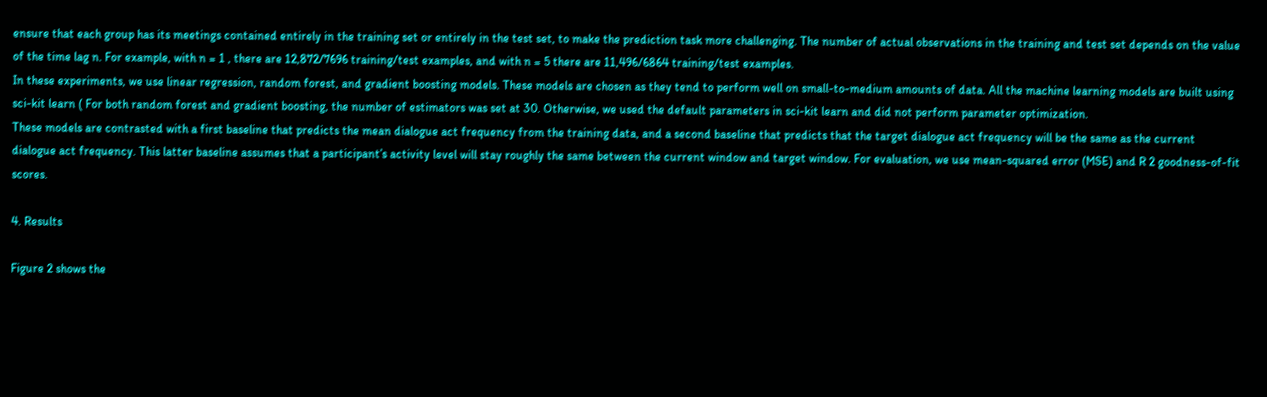ensure that each group has its meetings contained entirely in the training set or entirely in the test set, to make the prediction task more challenging. The number of actual observations in the training and test set depends on the value of the time lag n. For example, with n = 1 , there are 12,872/7696 training/test examples, and with n = 5 there are 11,496/6864 training/test examples.
In these experiments, we use linear regression, random forest, and gradient boosting models. These models are chosen as they tend to perform well on small-to-medium amounts of data. All the machine learning models are built using sci-kit learn ( For both random forest and gradient boosting, the number of estimators was set at 30. Otherwise, we used the default parameters in sci-kit learn and did not perform parameter optimization.
These models are contrasted with a first baseline that predicts the mean dialogue act frequency from the training data, and a second baseline that predicts that the target dialogue act frequency will be the same as the current dialogue act frequency. This latter baseline assumes that a participant’s activity level will stay roughly the same between the current window and target window. For evaluation, we use mean-squared error (MSE) and R 2 goodness-of-fit scores.

4. Results

Figure 2 shows the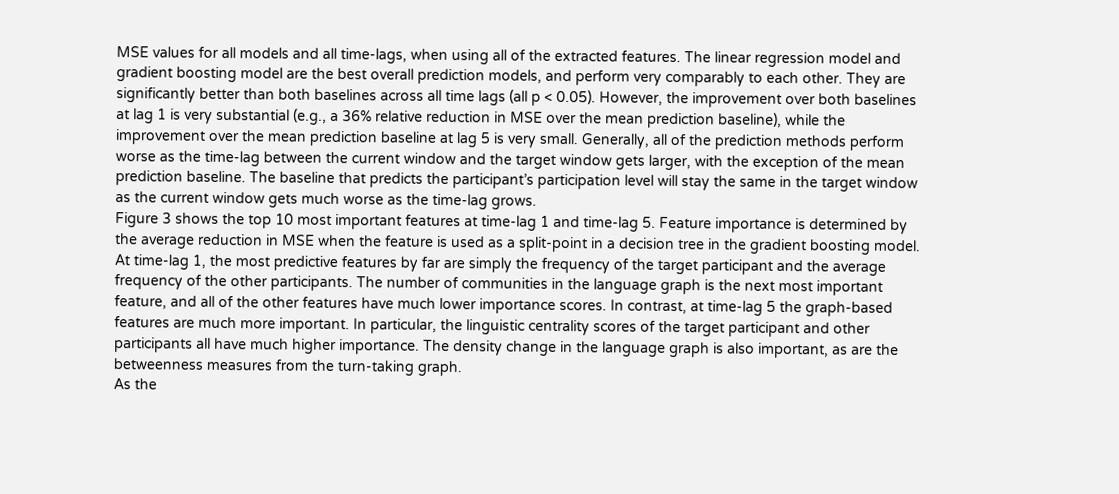MSE values for all models and all time-lags, when using all of the extracted features. The linear regression model and gradient boosting model are the best overall prediction models, and perform very comparably to each other. They are significantly better than both baselines across all time lags (all p < 0.05). However, the improvement over both baselines at lag 1 is very substantial (e.g., a 36% relative reduction in MSE over the mean prediction baseline), while the improvement over the mean prediction baseline at lag 5 is very small. Generally, all of the prediction methods perform worse as the time-lag between the current window and the target window gets larger, with the exception of the mean prediction baseline. The baseline that predicts the participant’s participation level will stay the same in the target window as the current window gets much worse as the time-lag grows.
Figure 3 shows the top 10 most important features at time-lag 1 and time-lag 5. Feature importance is determined by the average reduction in MSE when the feature is used as a split-point in a decision tree in the gradient boosting model. At time-lag 1, the most predictive features by far are simply the frequency of the target participant and the average frequency of the other participants. The number of communities in the language graph is the next most important feature, and all of the other features have much lower importance scores. In contrast, at time-lag 5 the graph-based features are much more important. In particular, the linguistic centrality scores of the target participant and other participants all have much higher importance. The density change in the language graph is also important, as are the betweenness measures from the turn-taking graph.
As the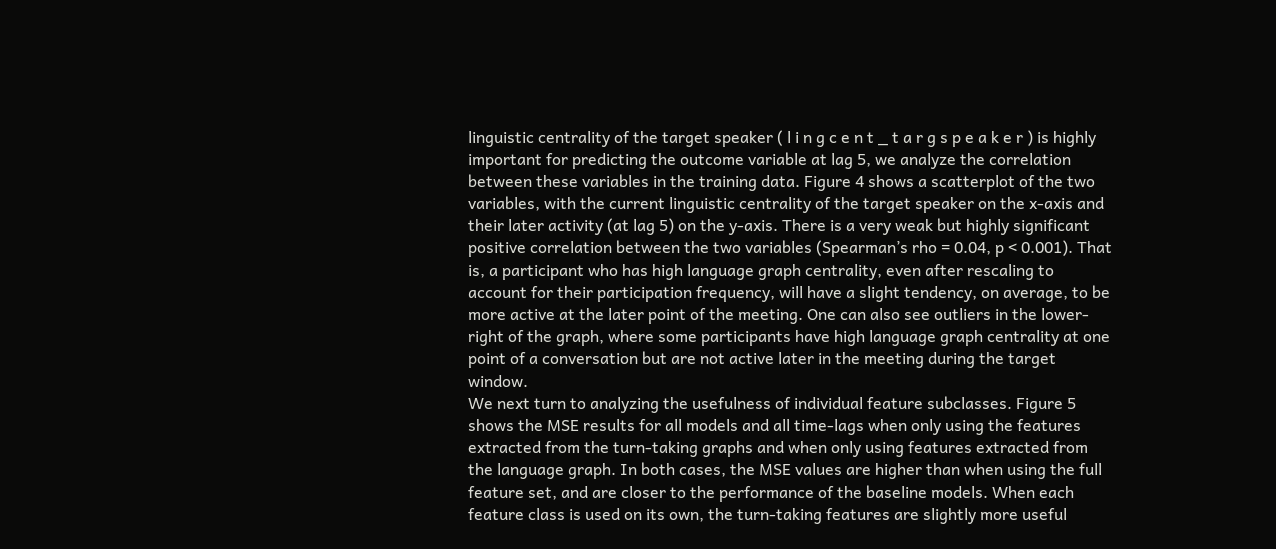linguistic centrality of the target speaker ( l i n g c e n t _ t a r g s p e a k e r ) is highly important for predicting the outcome variable at lag 5, we analyze the correlation between these variables in the training data. Figure 4 shows a scatterplot of the two variables, with the current linguistic centrality of the target speaker on the x-axis and their later activity (at lag 5) on the y-axis. There is a very weak but highly significant positive correlation between the two variables (Spearman’s rho = 0.04, p < 0.001). That is, a participant who has high language graph centrality, even after rescaling to account for their participation frequency, will have a slight tendency, on average, to be more active at the later point of the meeting. One can also see outliers in the lower-right of the graph, where some participants have high language graph centrality at one point of a conversation but are not active later in the meeting during the target window.
We next turn to analyzing the usefulness of individual feature subclasses. Figure 5 shows the MSE results for all models and all time-lags when only using the features extracted from the turn-taking graphs and when only using features extracted from the language graph. In both cases, the MSE values are higher than when using the full feature set, and are closer to the performance of the baseline models. When each feature class is used on its own, the turn-taking features are slightly more useful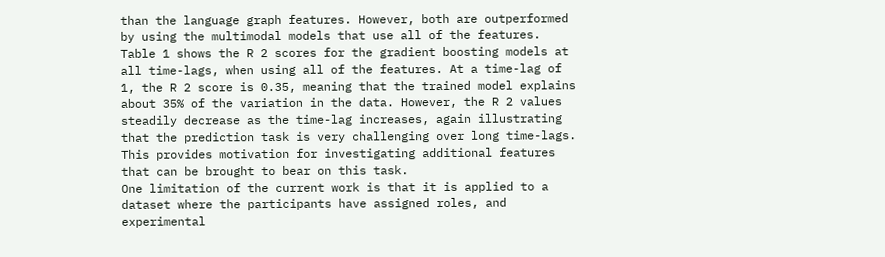than the language graph features. However, both are outperformed by using the multimodal models that use all of the features.
Table 1 shows the R 2 scores for the gradient boosting models at all time-lags, when using all of the features. At a time-lag of 1, the R 2 score is 0.35, meaning that the trained model explains about 35% of the variation in the data. However, the R 2 values steadily decrease as the time-lag increases, again illustrating that the prediction task is very challenging over long time-lags. This provides motivation for investigating additional features that can be brought to bear on this task.
One limitation of the current work is that it is applied to a dataset where the participants have assigned roles, and experimental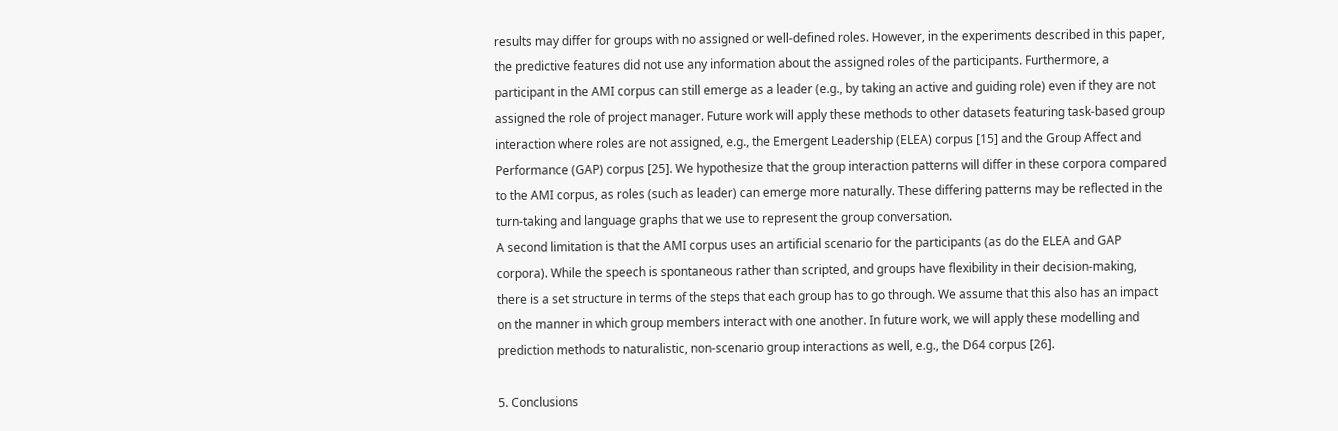results may differ for groups with no assigned or well-defined roles. However, in the experiments described in this paper, the predictive features did not use any information about the assigned roles of the participants. Furthermore, a participant in the AMI corpus can still emerge as a leader (e.g., by taking an active and guiding role) even if they are not assigned the role of project manager. Future work will apply these methods to other datasets featuring task-based group interaction where roles are not assigned, e.g., the Emergent Leadership (ELEA) corpus [15] and the Group Affect and Performance (GAP) corpus [25]. We hypothesize that the group interaction patterns will differ in these corpora compared to the AMI corpus, as roles (such as leader) can emerge more naturally. These differing patterns may be reflected in the turn-taking and language graphs that we use to represent the group conversation.
A second limitation is that the AMI corpus uses an artificial scenario for the participants (as do the ELEA and GAP corpora). While the speech is spontaneous rather than scripted, and groups have flexibility in their decision-making, there is a set structure in terms of the steps that each group has to go through. We assume that this also has an impact on the manner in which group members interact with one another. In future work, we will apply these modelling and prediction methods to naturalistic, non-scenario group interactions as well, e.g., the D64 corpus [26].

5. Conclusions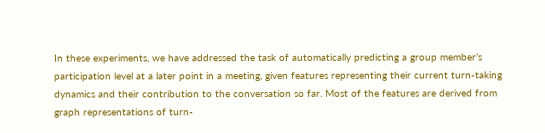In these experiments, we have addressed the task of automatically predicting a group member’s participation level at a later point in a meeting, given features representing their current turn-taking dynamics and their contribution to the conversation so far. Most of the features are derived from graph representations of turn-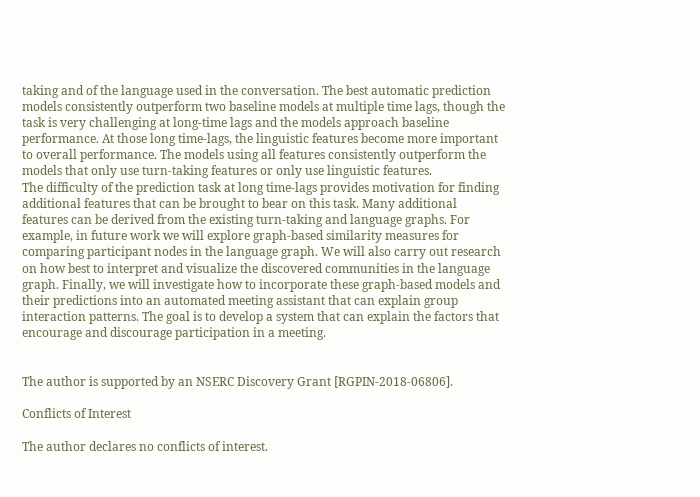taking and of the language used in the conversation. The best automatic prediction models consistently outperform two baseline models at multiple time lags, though the task is very challenging at long-time lags and the models approach baseline performance. At those long time-lags, the linguistic features become more important to overall performance. The models using all features consistently outperform the models that only use turn-taking features or only use linguistic features.
The difficulty of the prediction task at long time-lags provides motivation for finding additional features that can be brought to bear on this task. Many additional features can be derived from the existing turn-taking and language graphs. For example, in future work we will explore graph-based similarity measures for comparing participant nodes in the language graph. We will also carry out research on how best to interpret and visualize the discovered communities in the language graph. Finally, we will investigate how to incorporate these graph-based models and their predictions into an automated meeting assistant that can explain group interaction patterns. The goal is to develop a system that can explain the factors that encourage and discourage participation in a meeting.


The author is supported by an NSERC Discovery Grant [RGPIN-2018-06806].

Conflicts of Interest

The author declares no conflicts of interest.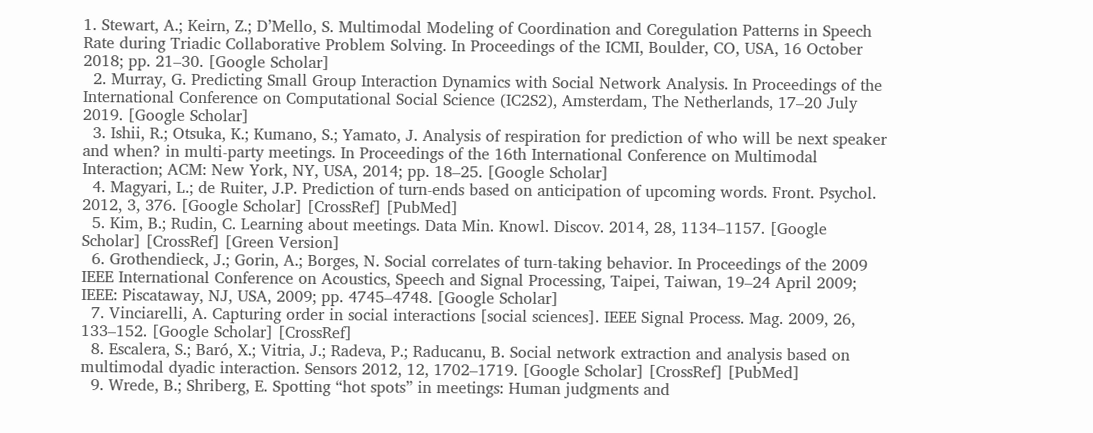1. Stewart, A.; Keirn, Z.; D’Mello, S. Multimodal Modeling of Coordination and Coregulation Patterns in Speech Rate during Triadic Collaborative Problem Solving. In Proceedings of the ICMI, Boulder, CO, USA, 16 October 2018; pp. 21–30. [Google Scholar]
  2. Murray, G. Predicting Small Group Interaction Dynamics with Social Network Analysis. In Proceedings of the International Conference on Computational Social Science (IC2S2), Amsterdam, The Netherlands, 17–20 July 2019. [Google Scholar]
  3. Ishii, R.; Otsuka, K.; Kumano, S.; Yamato, J. Analysis of respiration for prediction of who will be next speaker and when? in multi-party meetings. In Proceedings of the 16th International Conference on Multimodal Interaction; ACM: New York, NY, USA, 2014; pp. 18–25. [Google Scholar]
  4. Magyari, L.; de Ruiter, J.P. Prediction of turn-ends based on anticipation of upcoming words. Front. Psychol. 2012, 3, 376. [Google Scholar] [CrossRef] [PubMed]
  5. Kim, B.; Rudin, C. Learning about meetings. Data Min. Knowl. Discov. 2014, 28, 1134–1157. [Google Scholar] [CrossRef] [Green Version]
  6. Grothendieck, J.; Gorin, A.; Borges, N. Social correlates of turn-taking behavior. In Proceedings of the 2009 IEEE International Conference on Acoustics, Speech and Signal Processing, Taipei, Taiwan, 19–24 April 2009; IEEE: Piscataway, NJ, USA, 2009; pp. 4745–4748. [Google Scholar]
  7. Vinciarelli, A. Capturing order in social interactions [social sciences]. IEEE Signal Process. Mag. 2009, 26, 133–152. [Google Scholar] [CrossRef]
  8. Escalera, S.; Baró, X.; Vitria, J.; Radeva, P.; Raducanu, B. Social network extraction and analysis based on multimodal dyadic interaction. Sensors 2012, 12, 1702–1719. [Google Scholar] [CrossRef] [PubMed]
  9. Wrede, B.; Shriberg, E. Spotting “hot spots” in meetings: Human judgments and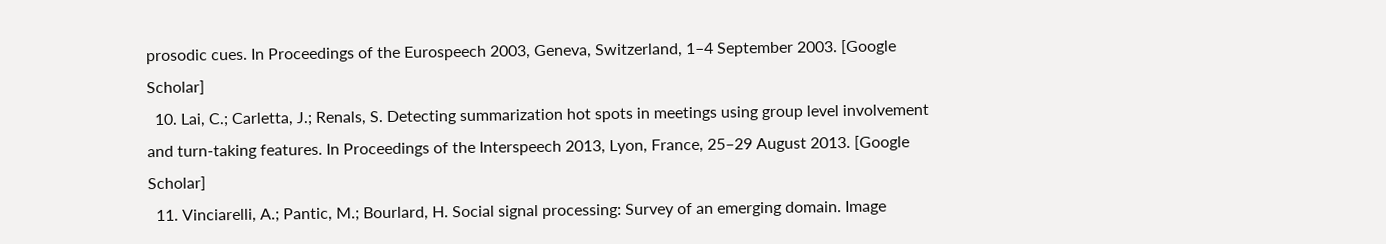prosodic cues. In Proceedings of the Eurospeech 2003, Geneva, Switzerland, 1–4 September 2003. [Google Scholar]
  10. Lai, C.; Carletta, J.; Renals, S. Detecting summarization hot spots in meetings using group level involvement and turn-taking features. In Proceedings of the Interspeech 2013, Lyon, France, 25–29 August 2013. [Google Scholar]
  11. Vinciarelli, A.; Pantic, M.; Bourlard, H. Social signal processing: Survey of an emerging domain. Image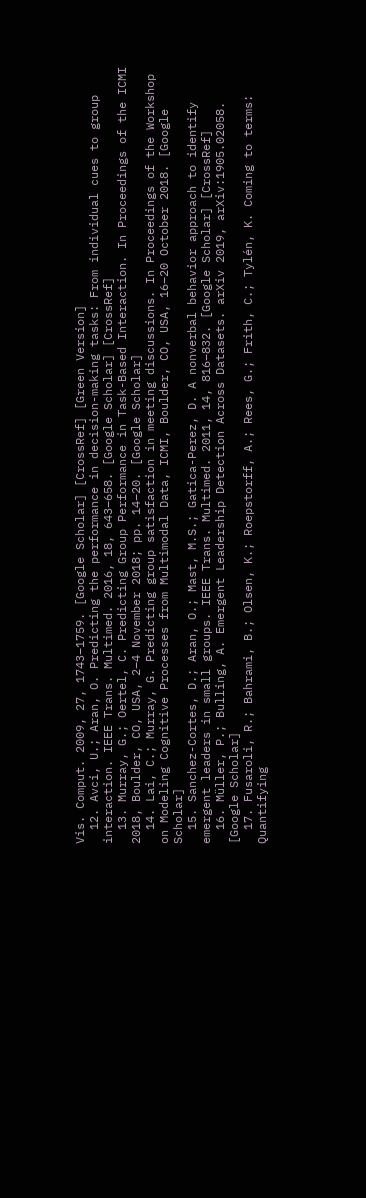Vis. Comput. 2009, 27, 1743–1759. [Google Scholar] [CrossRef] [Green Version]
  12. Avci, U.; Aran, O. Predicting the performance in decision-making tasks: From individual cues to group interaction. IEEE Trans. Multimed. 2016, 18, 643–658. [Google Scholar] [CrossRef]
  13. Murray, G.; Oertel, C. Predicting Group Performance in Task-Based Interaction. In Proceedings of the ICMI 2018, Boulder, CO, USA, 2–4 November 2018; pp. 14–20. [Google Scholar]
  14. Lai, C.; Murray, G. Predicting group satisfaction in meeting discussions. In Proceedings of the Workshop on Modeling Cognitive Processes from Multimodal Data, ICMI, Boulder, CO, USA, 16–20 October 2018. [Google Scholar]
  15. Sanchez-Cortes, D.; Aran, O.; Mast, M.S.; Gatica-Perez, D. A nonverbal behavior approach to identify emergent leaders in small groups. IEEE Trans. Multimed. 2011, 14, 816–832. [Google Scholar] [CrossRef]
  16. Müller, P.; Bulling, A. Emergent Leadership Detection Across Datasets. arXiv 2019, arXiv:1905.02058. [Google Scholar]
  17. Fusaroli, R.; Bahrami, B.; Olsen, K.; Roepstorff, A.; Rees, G.; Frith, C.; Tylén, K. Coming to terms: Quantifying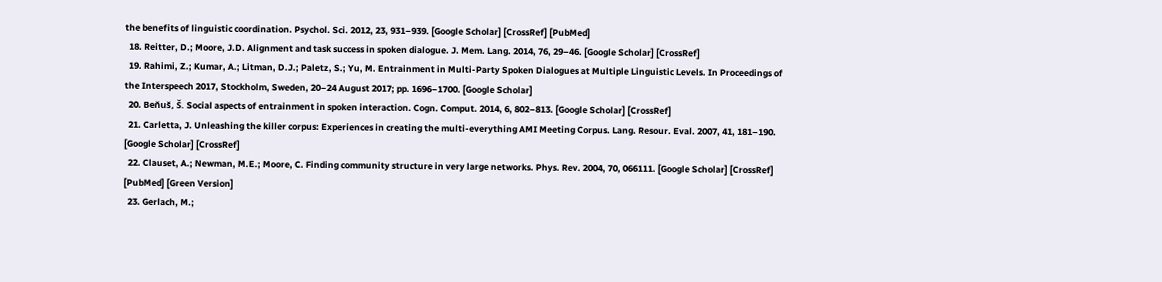the benefits of linguistic coordination. Psychol. Sci. 2012, 23, 931–939. [Google Scholar] [CrossRef] [PubMed]
  18. Reitter, D.; Moore, J.D. Alignment and task success in spoken dialogue. J. Mem. Lang. 2014, 76, 29–46. [Google Scholar] [CrossRef]
  19. Rahimi, Z.; Kumar, A.; Litman, D.J.; Paletz, S.; Yu, M. Entrainment in Multi-Party Spoken Dialogues at Multiple Linguistic Levels. In Proceedings of the Interspeech 2017, Stockholm, Sweden, 20–24 August 2017; pp. 1696–1700. [Google Scholar]
  20. Beňuš, Š. Social aspects of entrainment in spoken interaction. Cogn. Comput. 2014, 6, 802–813. [Google Scholar] [CrossRef]
  21. Carletta, J. Unleashing the killer corpus: Experiences in creating the multi-everything AMI Meeting Corpus. Lang. Resour. Eval. 2007, 41, 181–190. [Google Scholar] [CrossRef]
  22. Clauset, A.; Newman, M.E.; Moore, C. Finding community structure in very large networks. Phys. Rev. 2004, 70, 066111. [Google Scholar] [CrossRef] [PubMed] [Green Version]
  23. Gerlach, M.;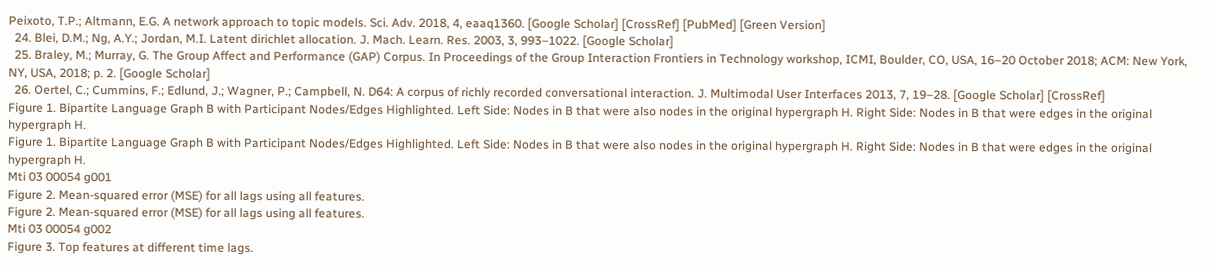Peixoto, T.P.; Altmann, E.G. A network approach to topic models. Sci. Adv. 2018, 4, eaaq1360. [Google Scholar] [CrossRef] [PubMed] [Green Version]
  24. Blei, D.M.; Ng, A.Y.; Jordan, M.I. Latent dirichlet allocation. J. Mach. Learn. Res. 2003, 3, 993–1022. [Google Scholar]
  25. Braley, M.; Murray, G. The Group Affect and Performance (GAP) Corpus. In Proceedings of the Group Interaction Frontiers in Technology workshop, ICMI, Boulder, CO, USA, 16–20 October 2018; ACM: New York, NY, USA, 2018; p. 2. [Google Scholar]
  26. Oertel, C.; Cummins, F.; Edlund, J.; Wagner, P.; Campbell, N. D64: A corpus of richly recorded conversational interaction. J. Multimodal User Interfaces 2013, 7, 19–28. [Google Scholar] [CrossRef]
Figure 1. Bipartite Language Graph B with Participant Nodes/Edges Highlighted. Left Side: Nodes in B that were also nodes in the original hypergraph H. Right Side: Nodes in B that were edges in the original hypergraph H.
Figure 1. Bipartite Language Graph B with Participant Nodes/Edges Highlighted. Left Side: Nodes in B that were also nodes in the original hypergraph H. Right Side: Nodes in B that were edges in the original hypergraph H.
Mti 03 00054 g001
Figure 2. Mean-squared error (MSE) for all lags using all features.
Figure 2. Mean-squared error (MSE) for all lags using all features.
Mti 03 00054 g002
Figure 3. Top features at different time lags.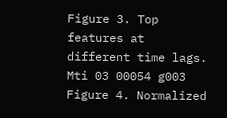Figure 3. Top features at different time lags.
Mti 03 00054 g003
Figure 4. Normalized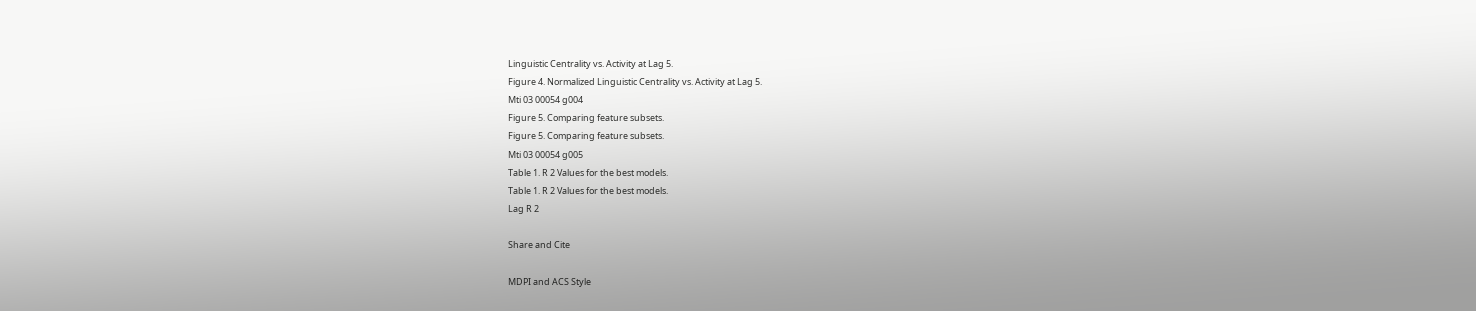Linguistic Centrality vs. Activity at Lag 5.
Figure 4. Normalized Linguistic Centrality vs. Activity at Lag 5.
Mti 03 00054 g004
Figure 5. Comparing feature subsets.
Figure 5. Comparing feature subsets.
Mti 03 00054 g005
Table 1. R 2 Values for the best models.
Table 1. R 2 Values for the best models.
Lag R 2

Share and Cite

MDPI and ACS Style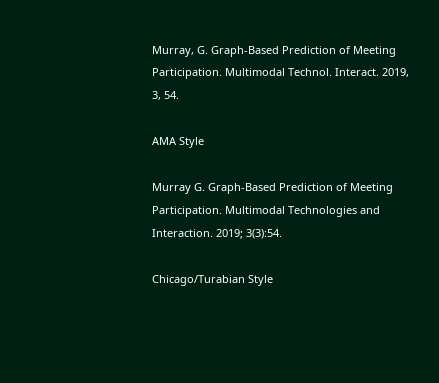Murray, G. Graph-Based Prediction of Meeting Participation. Multimodal Technol. Interact. 2019, 3, 54.

AMA Style

Murray G. Graph-Based Prediction of Meeting Participation. Multimodal Technologies and Interaction. 2019; 3(3):54.

Chicago/Turabian Style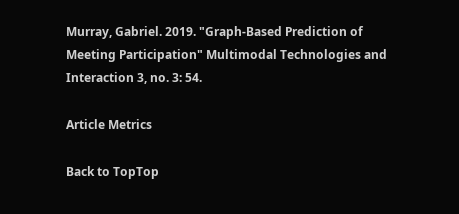Murray, Gabriel. 2019. "Graph-Based Prediction of Meeting Participation" Multimodal Technologies and Interaction 3, no. 3: 54.

Article Metrics

Back to TopTop